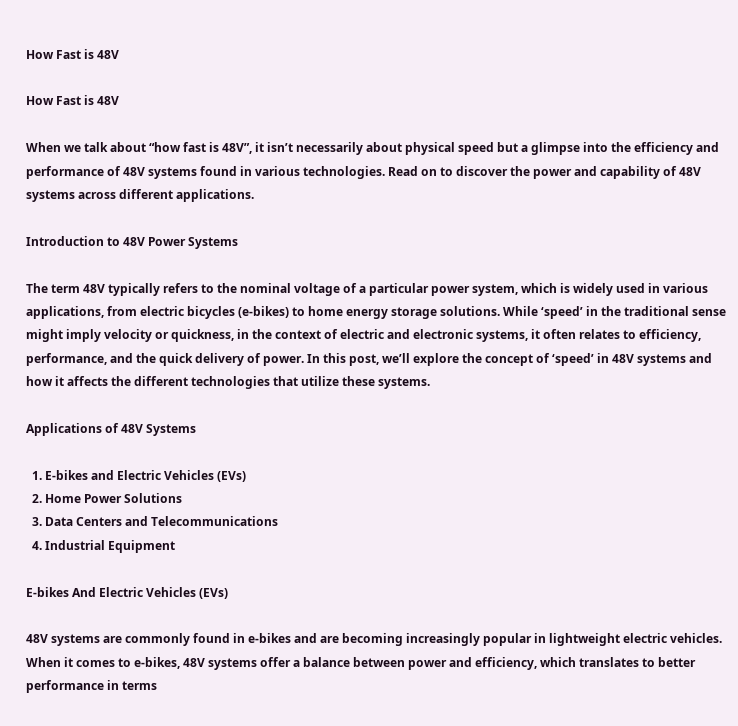How Fast is 48V

How Fast is 48V

When we talk about “how fast is 48V”, it isn’t necessarily about physical speed but a glimpse into the efficiency and performance of 48V systems found in various technologies. Read on to discover the power and capability of 48V systems across different applications.

Introduction to 48V Power Systems

The term 48V typically refers to the nominal voltage of a particular power system, which is widely used in various applications, from electric bicycles (e-bikes) to home energy storage solutions. While ‘speed’ in the traditional sense might imply velocity or quickness, in the context of electric and electronic systems, it often relates to efficiency, performance, and the quick delivery of power. In this post, we’ll explore the concept of ‘speed’ in 48V systems and how it affects the different technologies that utilize these systems.

Applications of 48V Systems

  1. E-bikes and Electric Vehicles (EVs)
  2. Home Power Solutions
  3. Data Centers and Telecommunications
  4. Industrial Equipment

E-bikes And Electric Vehicles (EVs)

48V systems are commonly found in e-bikes and are becoming increasingly popular in lightweight electric vehicles. When it comes to e-bikes, 48V systems offer a balance between power and efficiency, which translates to better performance in terms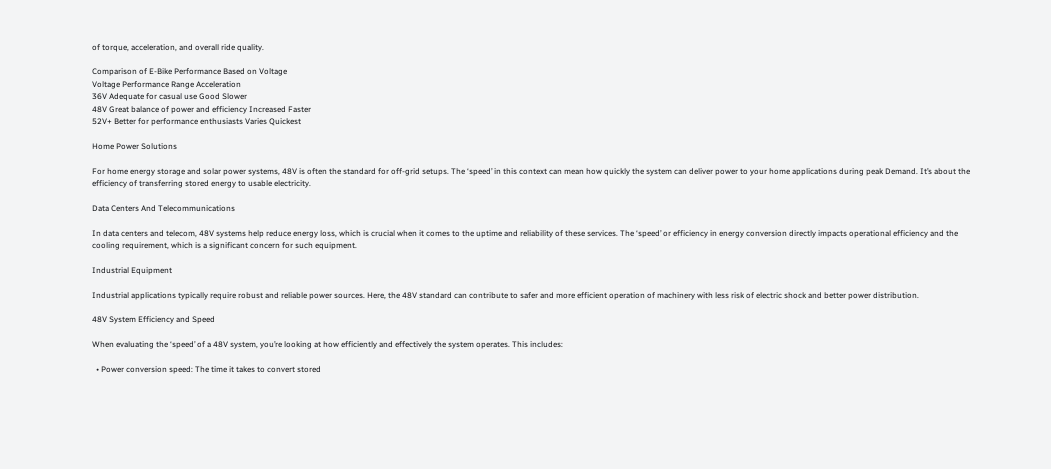of torque, acceleration, and overall ride quality.

Comparison of E-Bike Performance Based on Voltage
Voltage Performance Range Acceleration
36V Adequate for casual use Good Slower
48V Great balance of power and efficiency Increased Faster
52V+ Better for performance enthusiasts Varies Quickest

Home Power Solutions

For home energy storage and solar power systems, 48V is often the standard for off-grid setups. The ‘speed’ in this context can mean how quickly the system can deliver power to your home applications during peak Demand. It’s about the efficiency of transferring stored energy to usable electricity.

Data Centers And Telecommunications

In data centers and telecom, 48V systems help reduce energy loss, which is crucial when it comes to the uptime and reliability of these services. The ‘speed’ or efficiency in energy conversion directly impacts operational efficiency and the cooling requirement, which is a significant concern for such equipment.

Industrial Equipment

Industrial applications typically require robust and reliable power sources. Here, the 48V standard can contribute to safer and more efficient operation of machinery with less risk of electric shock and better power distribution.

48V System Efficiency and Speed

When evaluating the ‘speed’ of a 48V system, you’re looking at how efficiently and effectively the system operates. This includes:

  • Power conversion speed: The time it takes to convert stored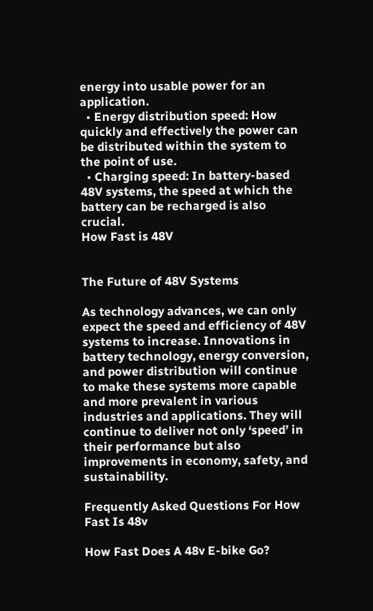energy into usable power for an application.
  • Energy distribution speed: How quickly and effectively the power can be distributed within the system to the point of use.
  • Charging speed: In battery-based 48V systems, the speed at which the battery can be recharged is also crucial.
How Fast is 48V


The Future of 48V Systems

As technology advances, we can only expect the speed and efficiency of 48V systems to increase. Innovations in battery technology, energy conversion, and power distribution will continue to make these systems more capable and more prevalent in various industries and applications. They will continue to deliver not only ‘speed’ in their performance but also improvements in economy, safety, and sustainability.

Frequently Asked Questions For How Fast Is 48v

How Fast Does A 48v E-bike Go?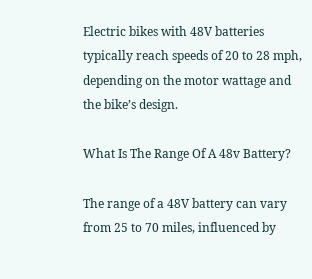Electric bikes with 48V batteries typically reach speeds of 20 to 28 mph, depending on the motor wattage and the bike’s design.

What Is The Range Of A 48v Battery?

The range of a 48V battery can vary from 25 to 70 miles, influenced by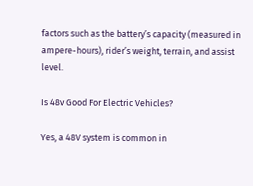factors such as the battery’s capacity (measured in ampere-hours), rider’s weight, terrain, and assist level.

Is 48v Good For Electric Vehicles?

Yes, a 48V system is common in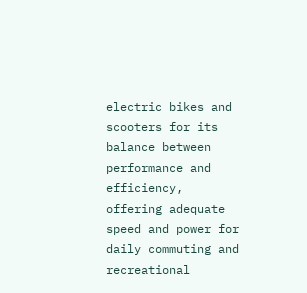electric bikes and scooters for its balance between performance and efficiency, offering adequate speed and power for daily commuting and recreational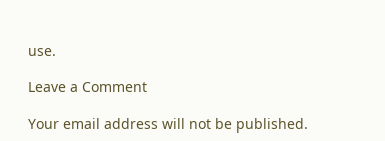use.

Leave a Comment

Your email address will not be published.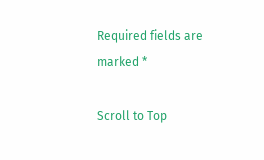Required fields are marked *

Scroll to Top